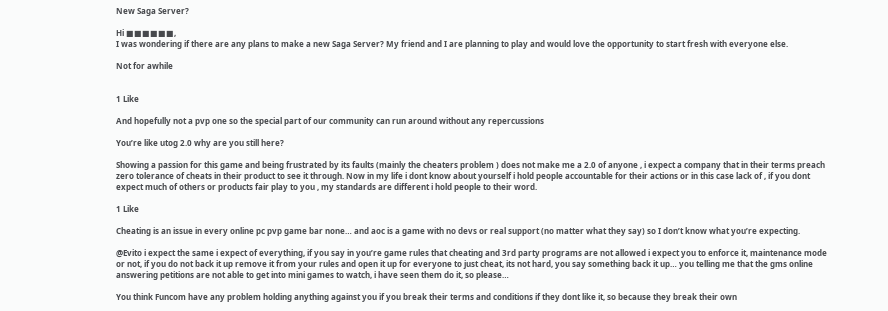New Saga Server?

Hi ■■■■■■,
I was wondering if there are any plans to make a new Saga Server? My friend and I are planning to play and would love the opportunity to start fresh with everyone else.

Not for awhile


1 Like

And hopefully not a pvp one so the special part of our community can run around without any repercussions

You’re like utog 2.0 why are you still here?

Showing a passion for this game and being frustrated by its faults (mainly the cheaters problem ) does not make me a 2.0 of anyone , i expect a company that in their terms preach zero tolerance of cheats in their product to see it through. Now in my life i dont know about yourself i hold people accountable for their actions or in this case lack of , if you dont expect much of others or products fair play to you , my standards are different i hold people to their word.

1 Like

Cheating is an issue in every online pc pvp game bar none… and aoc is a game with no devs or real support (no matter what they say) so I don’t know what you’re expecting.

@Evito i expect the same i expect of everything, if you say in you’re game rules that cheating and 3rd party programs are not allowed i expect you to enforce it, maintenance mode or not, if you do not back it up remove it from your rules and open it up for everyone to just cheat, its not hard, you say something back it up… you telling me that the gms online answering petitions are not able to get into mini games to watch, i have seen them do it, so please…

You think Funcom have any problem holding anything against you if you break their terms and conditions if they dont like it, so because they break their own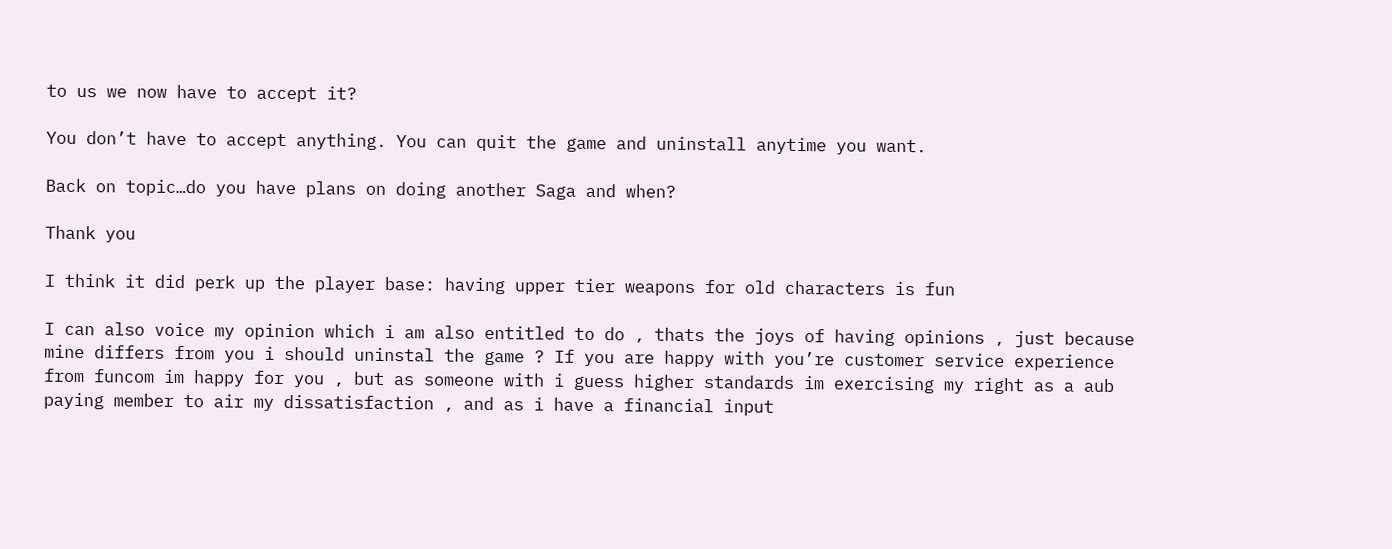to us we now have to accept it?

You don’t have to accept anything. You can quit the game and uninstall anytime you want.

Back on topic…do you have plans on doing another Saga and when?

Thank you

I think it did perk up the player base: having upper tier weapons for old characters is fun

I can also voice my opinion which i am also entitled to do , thats the joys of having opinions , just because mine differs from you i should uninstal the game ? If you are happy with you’re customer service experience from funcom im happy for you , but as someone with i guess higher standards im exercising my right as a aub paying member to air my dissatisfaction , and as i have a financial input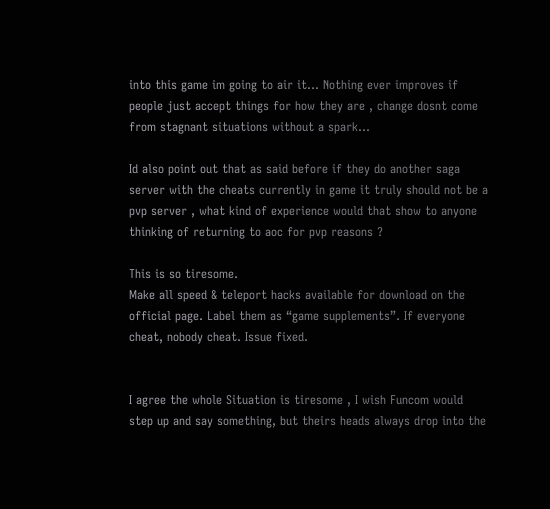into this game im going to air it… Nothing ever improves if people just accept things for how they are , change dosnt come from stagnant situations without a spark…

Id also point out that as said before if they do another saga server with the cheats currently in game it truly should not be a pvp server , what kind of experience would that show to anyone thinking of returning to aoc for pvp reasons ?

This is so tiresome.
Make all speed & teleport hacks available for download on the official page. Label them as “game supplements”. If everyone cheat, nobody cheat. Issue fixed.


I agree the whole Situation is tiresome , I wish Funcom would step up and say something, but theirs heads always drop into the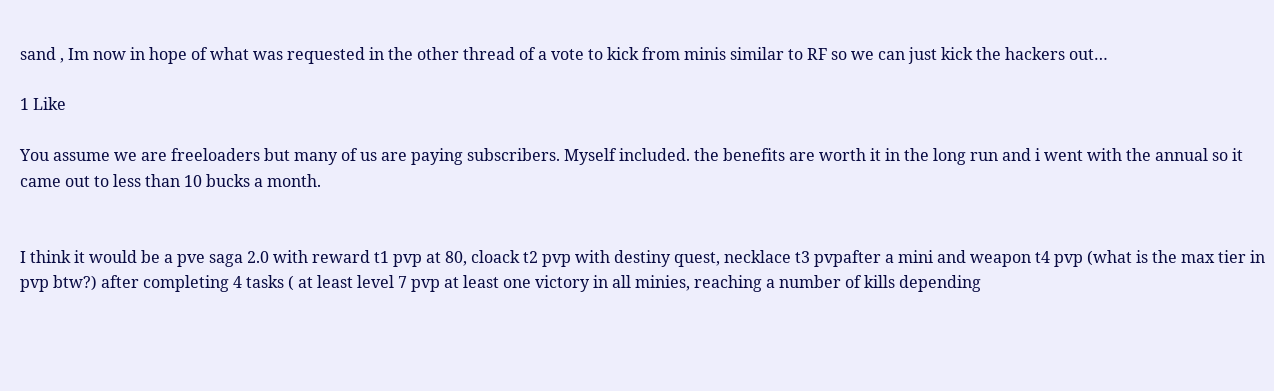sand , Im now in hope of what was requested in the other thread of a vote to kick from minis similar to RF so we can just kick the hackers out…

1 Like

You assume we are freeloaders but many of us are paying subscribers. Myself included. the benefits are worth it in the long run and i went with the annual so it came out to less than 10 bucks a month.


I think it would be a pve saga 2.0 with reward t1 pvp at 80, cloack t2 pvp with destiny quest, necklace t3 pvpafter a mini and weapon t4 pvp (what is the max tier in pvp btw?) after completing 4 tasks ( at least level 7 pvp at least one victory in all minies, reaching a number of kills depending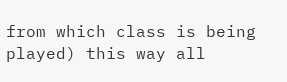from which class is being played) this way all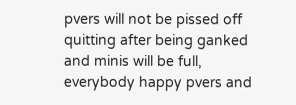pvers will not be pissed off quitting after being ganked and minis will be full, everybody happy pvers and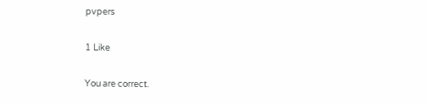pvpers

1 Like

You are correct.